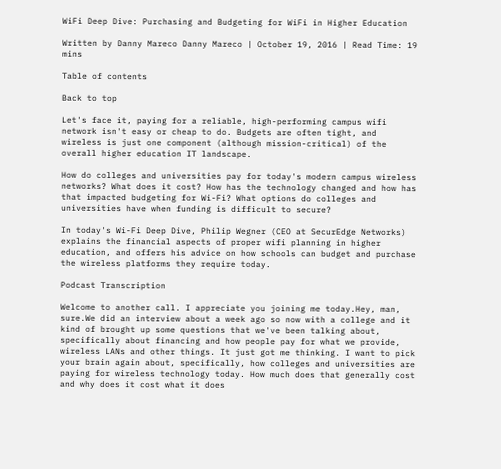WiFi Deep Dive: Purchasing and Budgeting for WiFi in Higher Education

Written by Danny Mareco Danny Mareco | October 19, 2016 | Read Time: 19 mins

Table of contents

Back to top

Let's face it, paying for a reliable, high-performing campus wifi network isn't easy or cheap to do. Budgets are often tight, and wireless is just one component (although mission-critical) of the overall higher education IT landscape.

How do colleges and universities pay for today's modern campus wireless networks? What does it cost? How has the technology changed and how has that impacted budgeting for Wi-Fi? What options do colleges and universities have when funding is difficult to secure?

In today's Wi-Fi Deep Dive, Philip Wegner (CEO at SecurEdge Networks) explains the financial aspects of proper wifi planning in higher education, and offers his advice on how schools can budget and purchase the wireless platforms they require today.

Podcast Transcription

Welcome to another call. I appreciate you joining me today.Hey, man, sure.We did an interview about a week ago so now with a college and it kind of brought up some questions that we've been talking about, specifically about financing and how people pay for what we provide, wireless LANs and other things. It just got me thinking. I want to pick your brain again about, specifically, how colleges and universities are paying for wireless technology today. How much does that generally cost and why does it cost what it does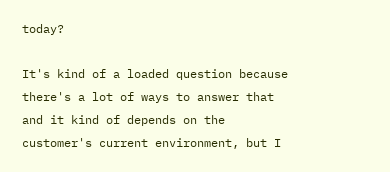today?

It's kind of a loaded question because there's a lot of ways to answer that and it kind of depends on the customer's current environment, but I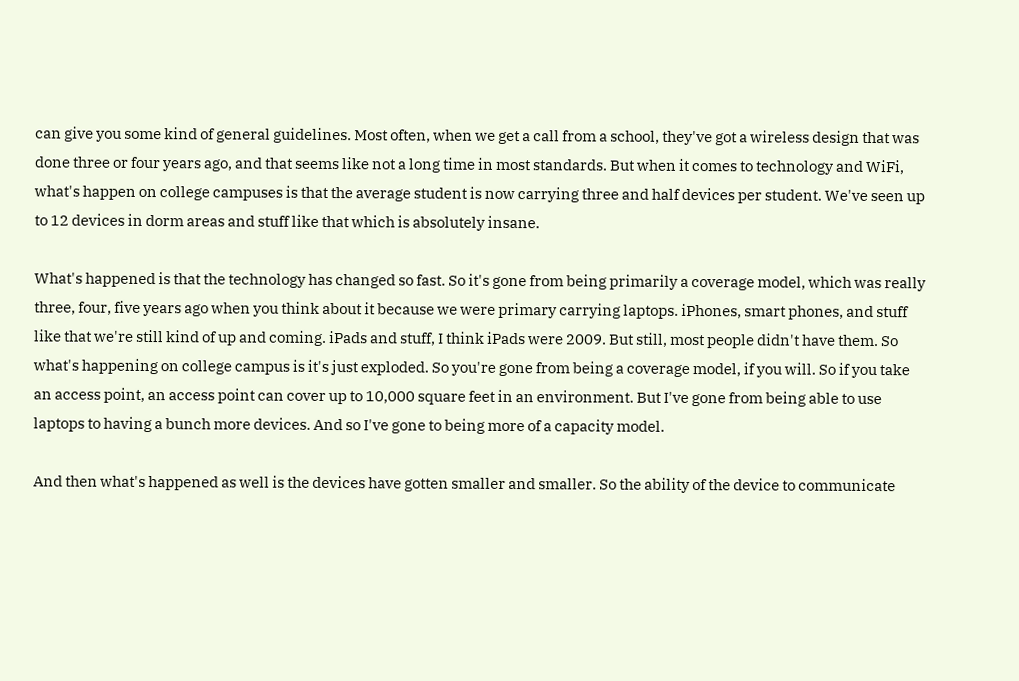can give you some kind of general guidelines. Most often, when we get a call from a school, they've got a wireless design that was done three or four years ago, and that seems like not a long time in most standards. But when it comes to technology and WiFi, what's happen on college campuses is that the average student is now carrying three and half devices per student. We've seen up to 12 devices in dorm areas and stuff like that which is absolutely insane.

What's happened is that the technology has changed so fast. So it's gone from being primarily a coverage model, which was really three, four, five years ago when you think about it because we were primary carrying laptops. iPhones, smart phones, and stuff like that we're still kind of up and coming. iPads and stuff, I think iPads were 2009. But still, most people didn't have them. So what's happening on college campus is it's just exploded. So you're gone from being a coverage model, if you will. So if you take an access point, an access point can cover up to 10,000 square feet in an environment. But I've gone from being able to use laptops to having a bunch more devices. And so I've gone to being more of a capacity model.

And then what's happened as well is the devices have gotten smaller and smaller. So the ability of the device to communicate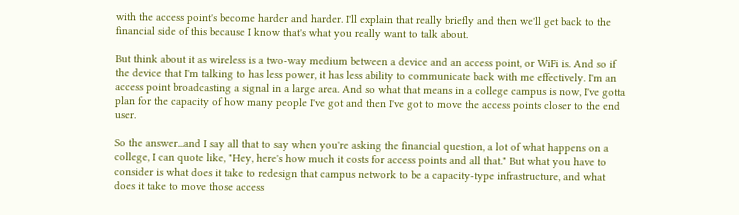with the access point's become harder and harder. I'll explain that really briefly and then we'll get back to the financial side of this because I know that's what you really want to talk about.

But think about it as wireless is a two-way medium between a device and an access point, or WiFi is. And so if the device that I'm talking to has less power, it has less ability to communicate back with me effectively. I'm an access point broadcasting a signal in a large area. And so what that means in a college campus is now, I've gotta plan for the capacity of how many people I've got and then I've got to move the access points closer to the end user.

So the answer...and I say all that to say when you're asking the financial question, a lot of what happens on a college, I can quote like, "Hey, here's how much it costs for access points and all that." But what you have to consider is what does it take to redesign that campus network to be a capacity-type infrastructure, and what does it take to move those access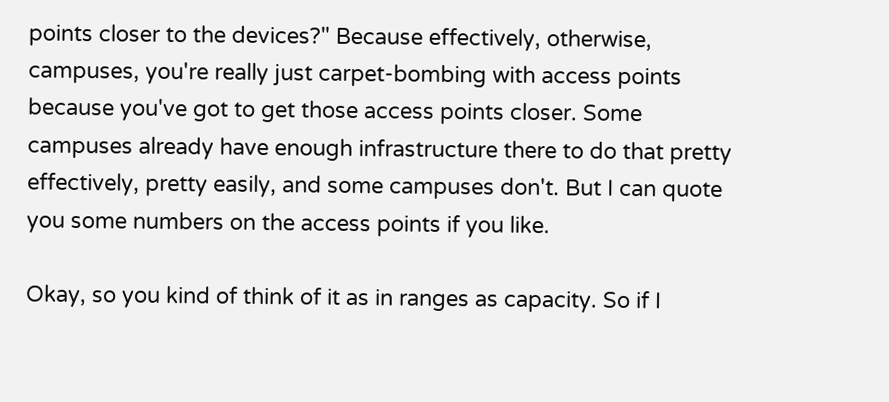points closer to the devices?" Because effectively, otherwise, campuses, you're really just carpet-bombing with access points because you've got to get those access points closer. Some campuses already have enough infrastructure there to do that pretty effectively, pretty easily, and some campuses don't. But I can quote you some numbers on the access points if you like.

Okay, so you kind of think of it as in ranges as capacity. So if I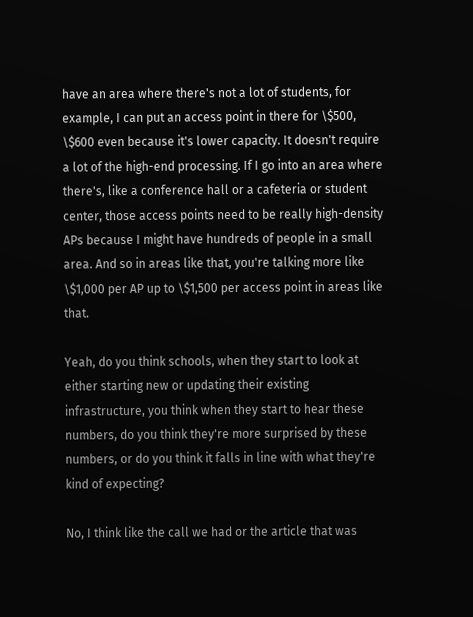have an area where there's not a lot of students, for example, I can put an access point in there for \$500, \$600 even because it's lower capacity. It doesn't require a lot of the high-end processing. If I go into an area where there's, like a conference hall or a cafeteria or student center, those access points need to be really high-density APs because I might have hundreds of people in a small area. And so in areas like that, you're talking more like \$1,000 per AP up to \$1,500 per access point in areas like that.

Yeah, do you think schools, when they start to look at either starting new or updating their existing infrastructure, you think when they start to hear these numbers, do you think they're more surprised by these numbers, or do you think it falls in line with what they're kind of expecting?

No, I think like the call we had or the article that was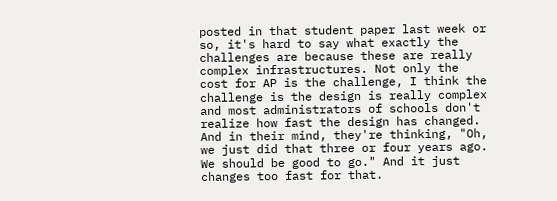posted in that student paper last week or so, it's hard to say what exactly the challenges are because these are really complex infrastructures. Not only the cost for AP is the challenge, I think the challenge is the design is really complex and most administrators of schools don't realize how fast the design has changed. And in their mind, they're thinking, "Oh, we just did that three or four years ago. We should be good to go." And it just changes too fast for that.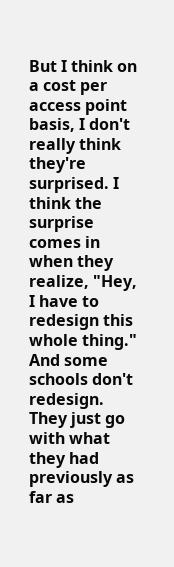But I think on a cost per access point basis, I don't really think they're surprised. I think the surprise comes in when they realize, "Hey, I have to redesign this whole thing." And some schools don't redesign. They just go with what they had previously as far as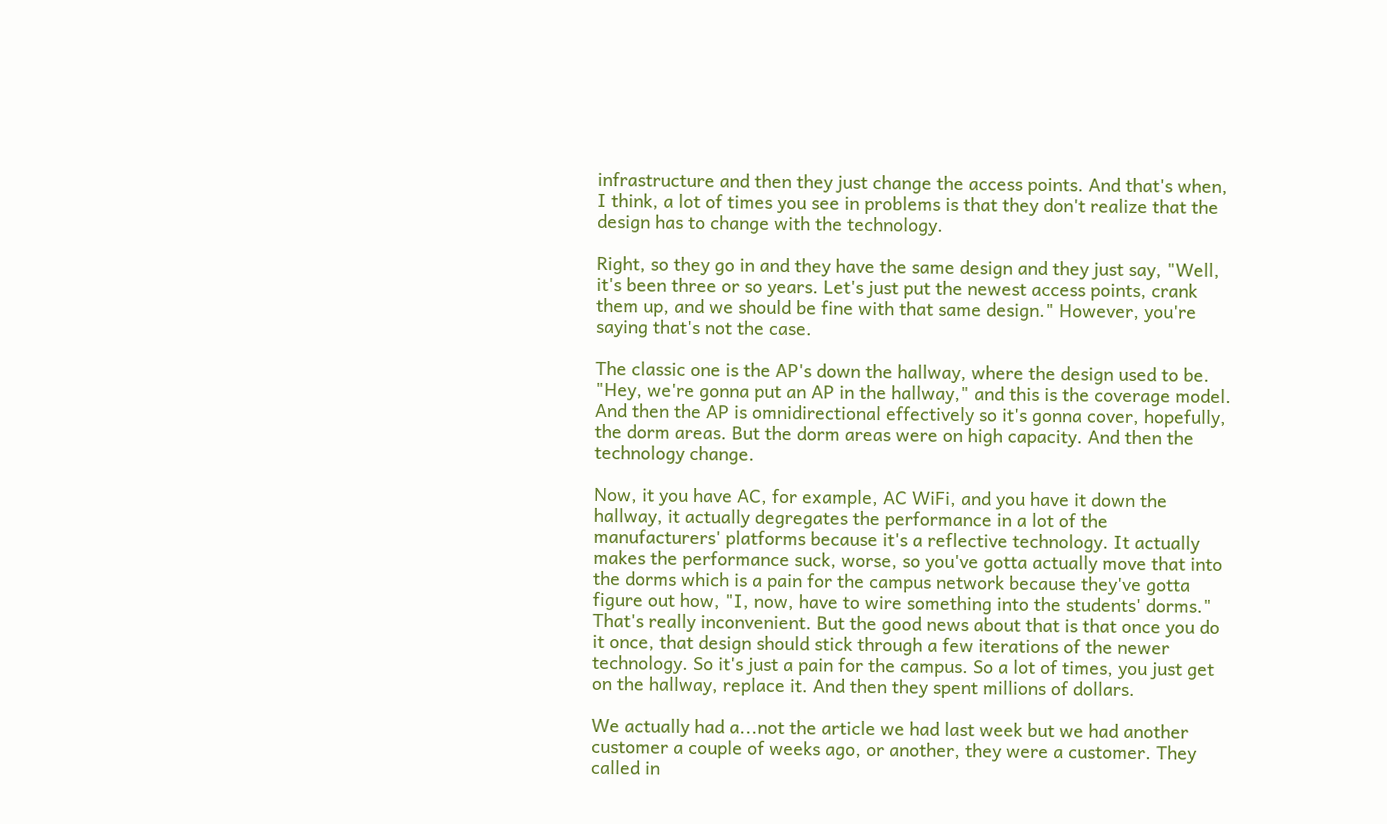infrastructure and then they just change the access points. And that's when, I think, a lot of times you see in problems is that they don't realize that the design has to change with the technology.

Right, so they go in and they have the same design and they just say, "Well, it's been three or so years. Let's just put the newest access points, crank them up, and we should be fine with that same design." However, you're saying that's not the case.

The classic one is the AP's down the hallway, where the design used to be. "Hey, we're gonna put an AP in the hallway," and this is the coverage model. And then the AP is omnidirectional effectively so it's gonna cover, hopefully, the dorm areas. But the dorm areas were on high capacity. And then the technology change.

Now, it you have AC, for example, AC WiFi, and you have it down the hallway, it actually degregates the performance in a lot of the manufacturers' platforms because it's a reflective technology. It actually makes the performance suck, worse, so you've gotta actually move that into the dorms which is a pain for the campus network because they've gotta figure out how, "I, now, have to wire something into the students' dorms." That's really inconvenient. But the good news about that is that once you do it once, that design should stick through a few iterations of the newer technology. So it's just a pain for the campus. So a lot of times, you just get on the hallway, replace it. And then they spent millions of dollars.

We actually had a...not the article we had last week but we had another customer a couple of weeks ago, or another, they were a customer. They called in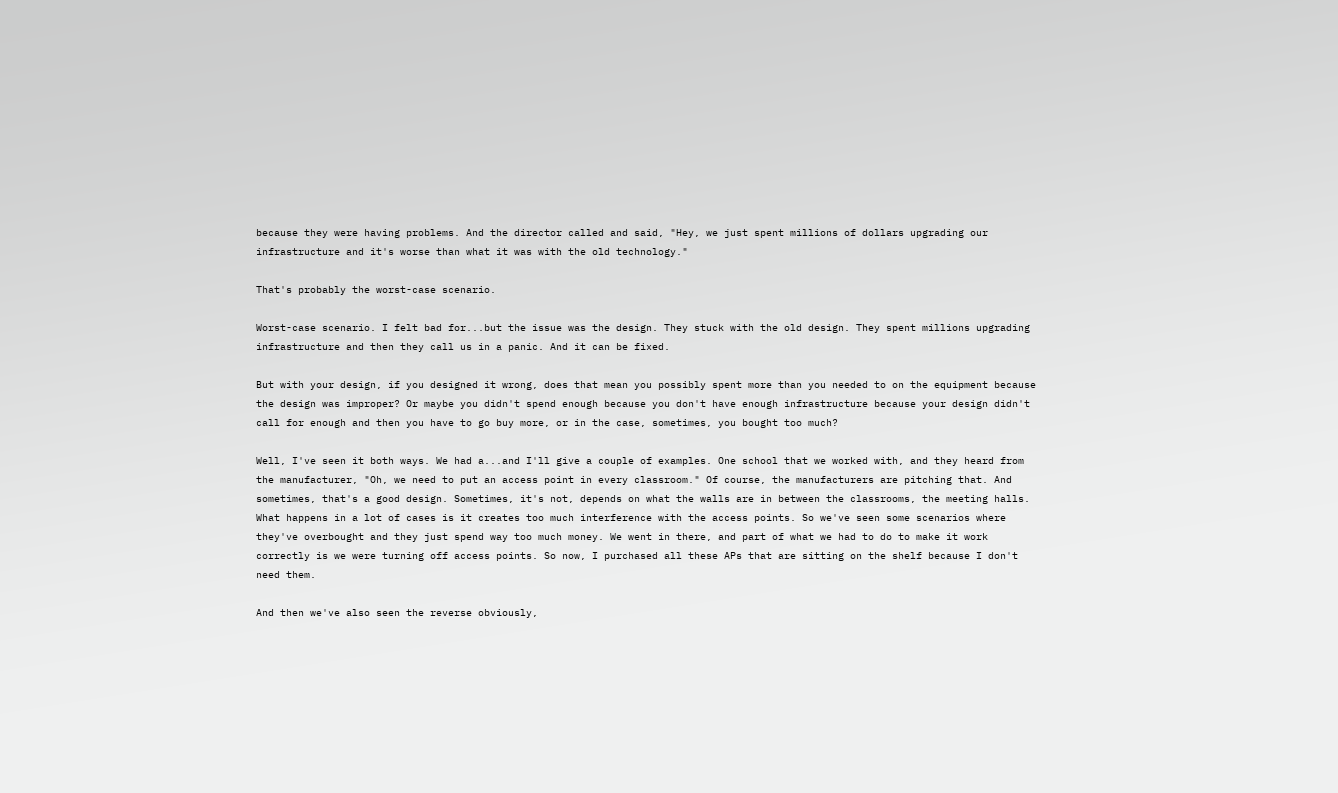because they were having problems. And the director called and said, "Hey, we just spent millions of dollars upgrading our infrastructure and it's worse than what it was with the old technology."

That's probably the worst-case scenario.

Worst-case scenario. I felt bad for...but the issue was the design. They stuck with the old design. They spent millions upgrading infrastructure and then they call us in a panic. And it can be fixed.

But with your design, if you designed it wrong, does that mean you possibly spent more than you needed to on the equipment because the design was improper? Or maybe you didn't spend enough because you don't have enough infrastructure because your design didn't call for enough and then you have to go buy more, or in the case, sometimes, you bought too much?

Well, I've seen it both ways. We had a...and I'll give a couple of examples. One school that we worked with, and they heard from the manufacturer, "Oh, we need to put an access point in every classroom." Of course, the manufacturers are pitching that. And sometimes, that's a good design. Sometimes, it's not, depends on what the walls are in between the classrooms, the meeting halls. What happens in a lot of cases is it creates too much interference with the access points. So we've seen some scenarios where they've overbought and they just spend way too much money. We went in there, and part of what we had to do to make it work correctly is we were turning off access points. So now, I purchased all these APs that are sitting on the shelf because I don't need them.

And then we've also seen the reverse obviously,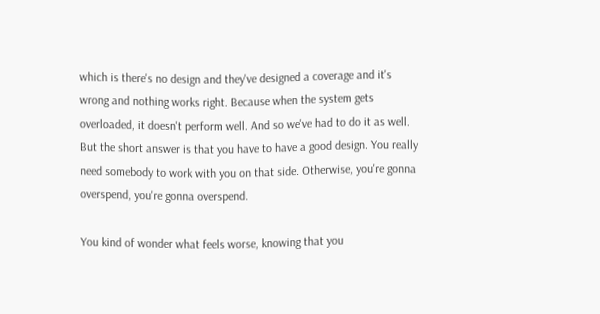which is there's no design and they've designed a coverage and it's wrong and nothing works right. Because when the system gets overloaded, it doesn't perform well. And so we've had to do it as well. But the short answer is that you have to have a good design. You really need somebody to work with you on that side. Otherwise, you're gonna overspend, you're gonna overspend.

You kind of wonder what feels worse, knowing that you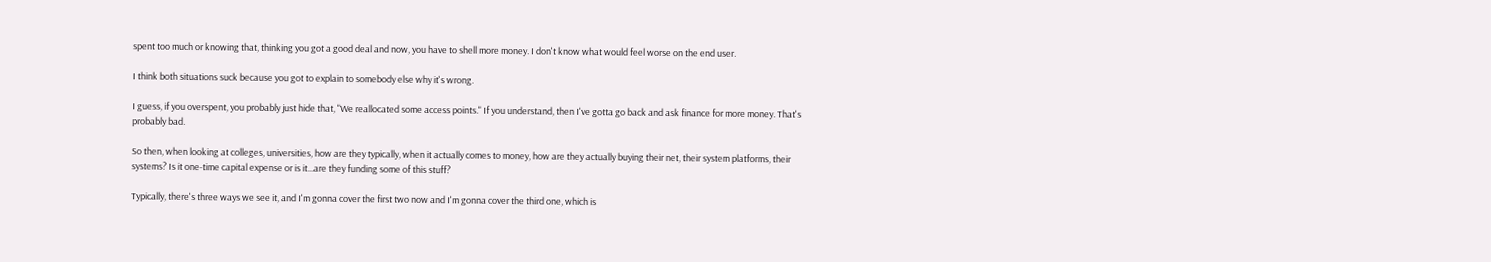spent too much or knowing that, thinking you got a good deal and now, you have to shell more money. I don't know what would feel worse on the end user.

I think both situations suck because you got to explain to somebody else why it's wrong.

I guess, if you overspent, you probably just hide that, "We reallocated some access points." If you understand, then I've gotta go back and ask finance for more money. That's probably bad.

So then, when looking at colleges, universities, how are they typically, when it actually comes to money, how are they actually buying their net, their system platforms, their systems? Is it one-time capital expense or is it...are they funding some of this stuff?

Typically, there's three ways we see it, and I'm gonna cover the first two now and I'm gonna cover the third one, which is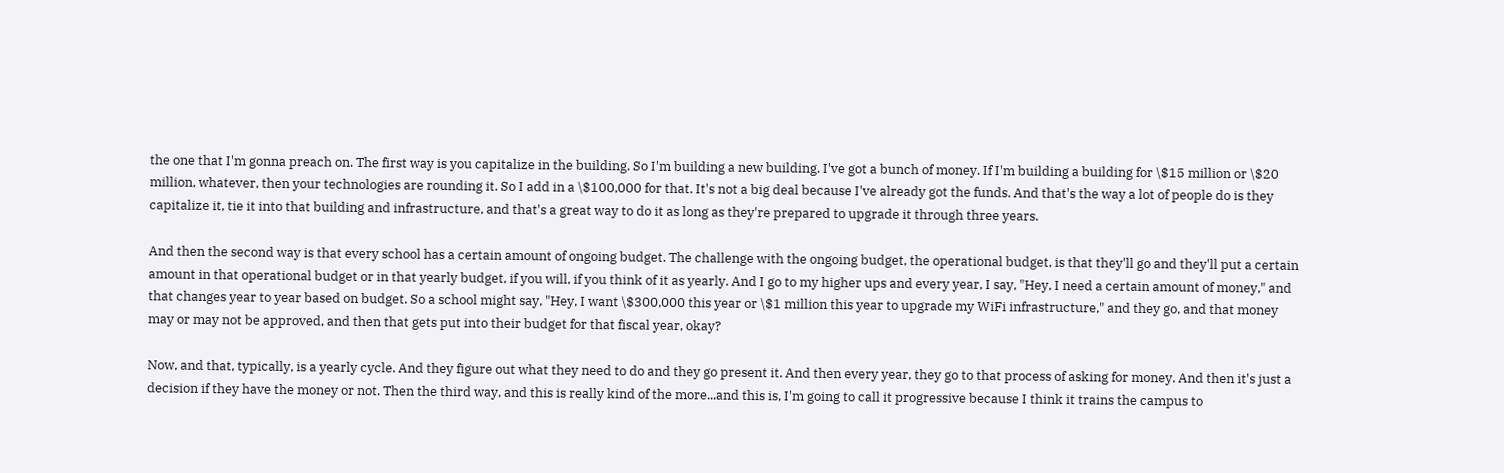the one that I'm gonna preach on. The first way is you capitalize in the building. So I'm building a new building. I've got a bunch of money. If I'm building a building for \$15 million or \$20 million, whatever, then your technologies are rounding it. So I add in a \$100,000 for that. It's not a big deal because I've already got the funds. And that's the way a lot of people do is they capitalize it, tie it into that building and infrastructure, and that's a great way to do it as long as they're prepared to upgrade it through three years.

And then the second way is that every school has a certain amount of ongoing budget. The challenge with the ongoing budget, the operational budget, is that they'll go and they'll put a certain amount in that operational budget or in that yearly budget, if you will, if you think of it as yearly. And I go to my higher ups and every year, I say, "Hey, I need a certain amount of money," and that changes year to year based on budget. So a school might say, "Hey, I want \$300,000 this year or \$1 million this year to upgrade my WiFi infrastructure," and they go, and that money may or may not be approved, and then that gets put into their budget for that fiscal year, okay?

Now, and that, typically, is a yearly cycle. And they figure out what they need to do and they go present it. And then every year, they go to that process of asking for money. And then it's just a decision if they have the money or not. Then the third way, and this is really kind of the more...and this is, I'm going to call it progressive because I think it trains the campus to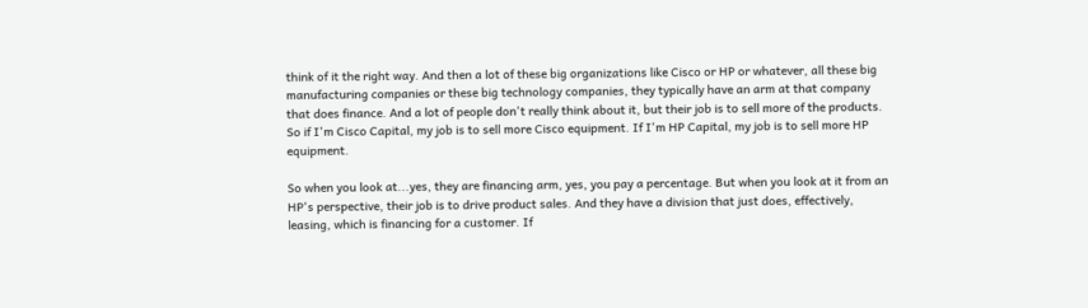think of it the right way. And then a lot of these big organizations like Cisco or HP or whatever, all these big manufacturing companies or these big technology companies, they typically have an arm at that company that does finance. And a lot of people don't really think about it, but their job is to sell more of the products. So if I'm Cisco Capital, my job is to sell more Cisco equipment. If I'm HP Capital, my job is to sell more HP equipment.

So when you look at...yes, they are financing arm, yes, you pay a percentage. But when you look at it from an HP's perspective, their job is to drive product sales. And they have a division that just does, effectively, leasing, which is financing for a customer. If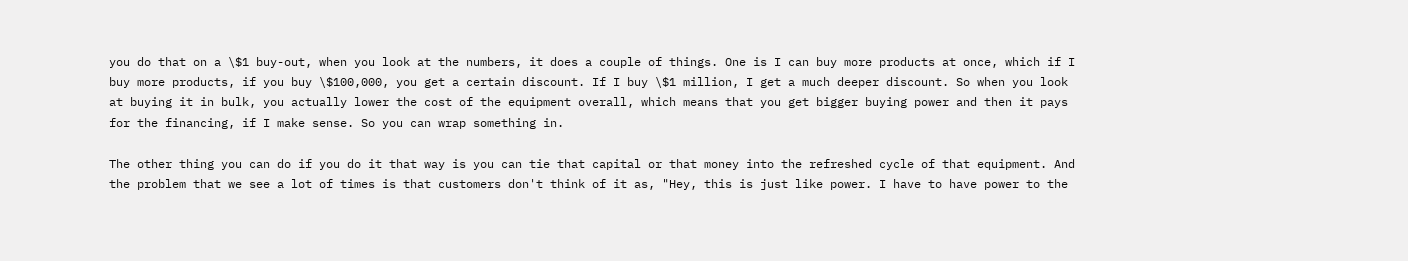you do that on a \$1 buy-out, when you look at the numbers, it does a couple of things. One is I can buy more products at once, which if I buy more products, if you buy \$100,000, you get a certain discount. If I buy \$1 million, I get a much deeper discount. So when you look at buying it in bulk, you actually lower the cost of the equipment overall, which means that you get bigger buying power and then it pays for the financing, if I make sense. So you can wrap something in.

The other thing you can do if you do it that way is you can tie that capital or that money into the refreshed cycle of that equipment. And the problem that we see a lot of times is that customers don't think of it as, "Hey, this is just like power. I have to have power to the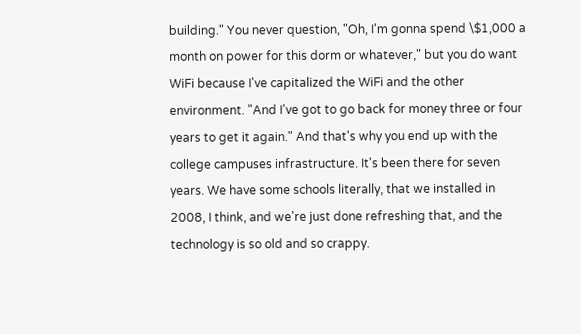building." You never question, "Oh, I'm gonna spend \$1,000 a month on power for this dorm or whatever," but you do want WiFi because I've capitalized the WiFi and the other environment. "And I've got to go back for money three or four years to get it again." And that's why you end up with the college campuses infrastructure. It's been there for seven years. We have some schools literally, that we installed in 2008, I think, and we're just done refreshing that, and the technology is so old and so crappy.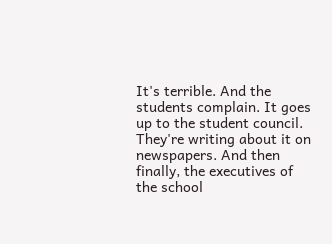It's terrible. And the students complain. It goes up to the student council. They're writing about it on newspapers. And then finally, the executives of the school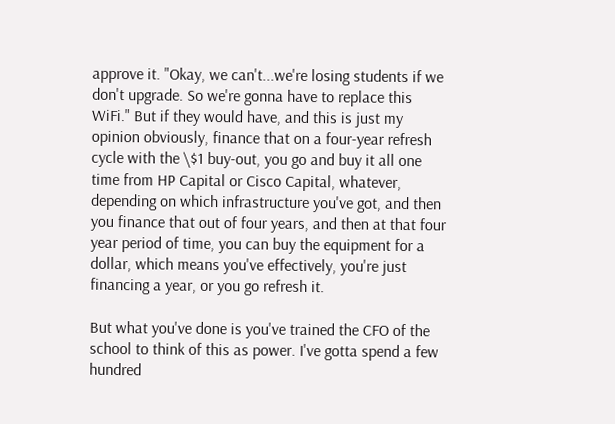approve it. "Okay, we can't...we're losing students if we don't upgrade. So we're gonna have to replace this WiFi." But if they would have, and this is just my opinion obviously, finance that on a four-year refresh cycle with the \$1 buy-out, you go and buy it all one time from HP Capital or Cisco Capital, whatever, depending on which infrastructure you've got, and then you finance that out of four years, and then at that four year period of time, you can buy the equipment for a dollar, which means you've effectively, you're just financing a year, or you go refresh it.

But what you've done is you've trained the CFO of the school to think of this as power. I've gotta spend a few hundred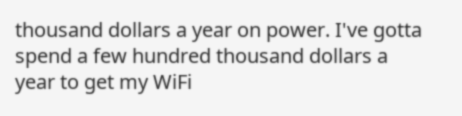thousand dollars a year on power. I've gotta spend a few hundred thousand dollars a year to get my WiFi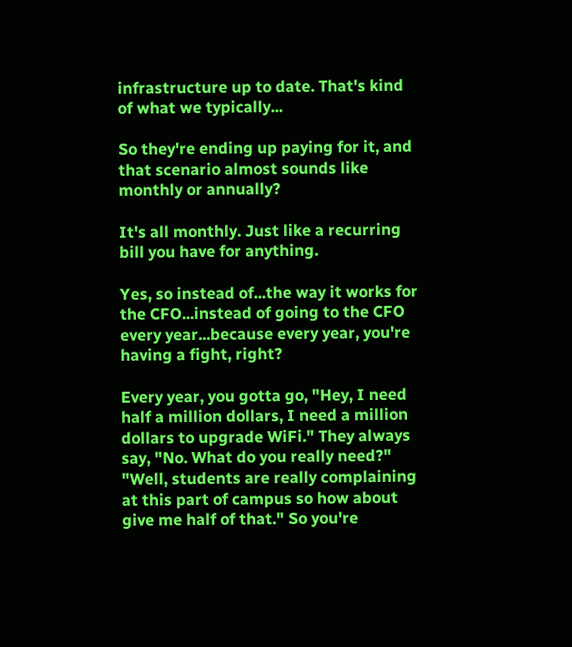infrastructure up to date. That's kind of what we typically...

So they're ending up paying for it, and that scenario almost sounds like monthly or annually?

It's all monthly. Just like a recurring bill you have for anything.

Yes, so instead of...the way it works for the CFO...instead of going to the CFO every year...because every year, you're having a fight, right?

Every year, you gotta go, "Hey, I need half a million dollars, I need a million dollars to upgrade WiFi." They always say, "No. What do you really need?" "Well, students are really complaining at this part of campus so how about give me half of that." So you're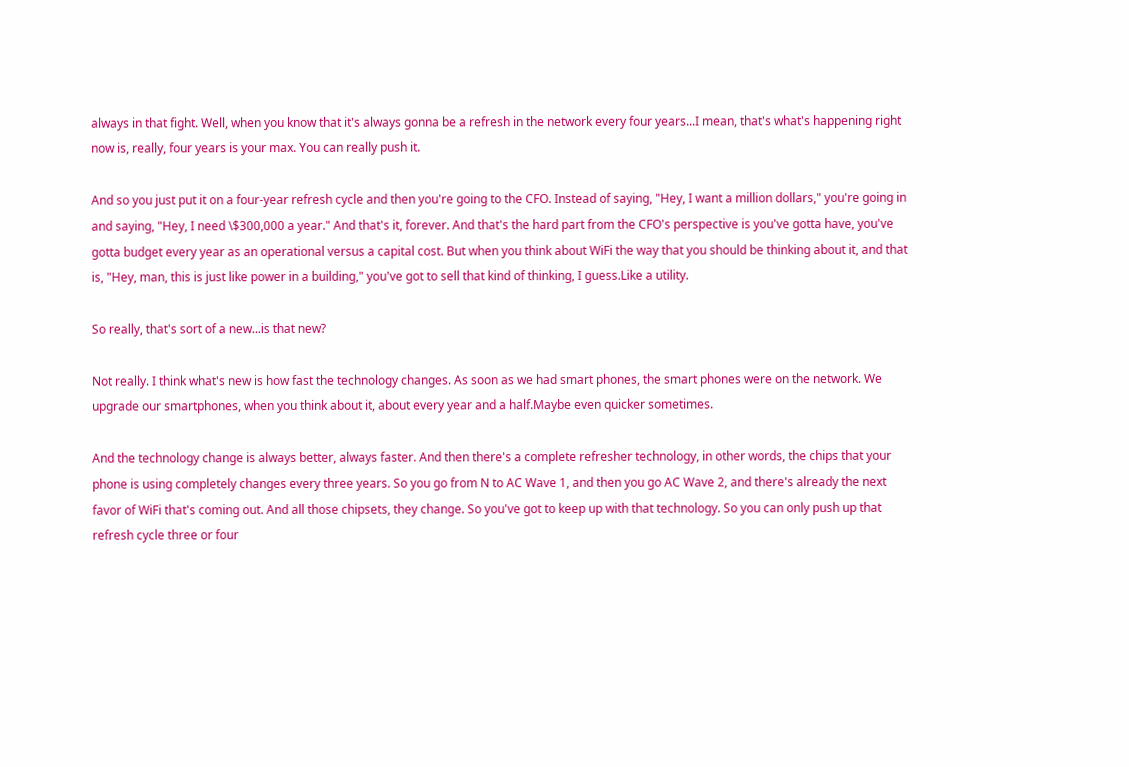always in that fight. Well, when you know that it's always gonna be a refresh in the network every four years...I mean, that's what's happening right now is, really, four years is your max. You can really push it.

And so you just put it on a four-year refresh cycle and then you're going to the CFO. Instead of saying, "Hey, I want a million dollars," you're going in and saying, "Hey, I need \$300,000 a year." And that's it, forever. And that's the hard part from the CFO's perspective is you've gotta have, you've gotta budget every year as an operational versus a capital cost. But when you think about WiFi the way that you should be thinking about it, and that is, "Hey, man, this is just like power in a building," you've got to sell that kind of thinking, I guess.Like a utility.

So really, that's sort of a new...is that new?

Not really. I think what's new is how fast the technology changes. As soon as we had smart phones, the smart phones were on the network. We upgrade our smartphones, when you think about it, about every year and a half.Maybe even quicker sometimes.

And the technology change is always better, always faster. And then there's a complete refresher technology, in other words, the chips that your phone is using completely changes every three years. So you go from N to AC Wave 1, and then you go AC Wave 2, and there's already the next favor of WiFi that's coming out. And all those chipsets, they change. So you've got to keep up with that technology. So you can only push up that refresh cycle three or four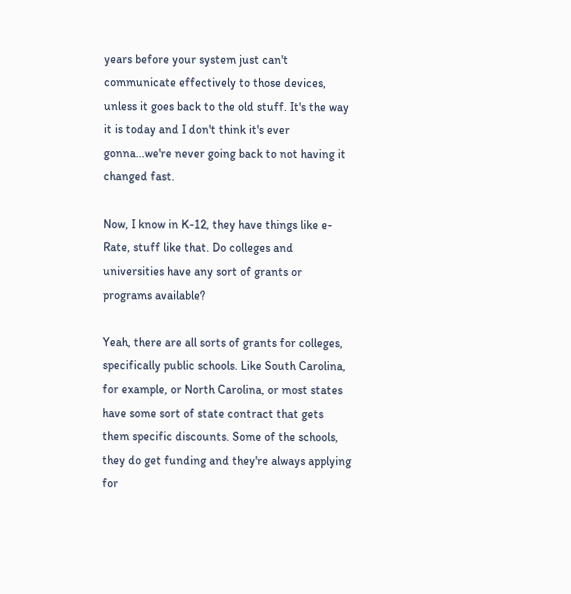years before your system just can't communicate effectively to those devices, unless it goes back to the old stuff. It's the way it is today and I don't think it's ever gonna...we're never going back to not having it changed fast.

Now, I know in K-12, they have things like e-Rate, stuff like that. Do colleges and universities have any sort of grants or programs available?

Yeah, there are all sorts of grants for colleges, specifically public schools. Like South Carolina, for example, or North Carolina, or most states have some sort of state contract that gets them specific discounts. Some of the schools, they do get funding and they're always applying for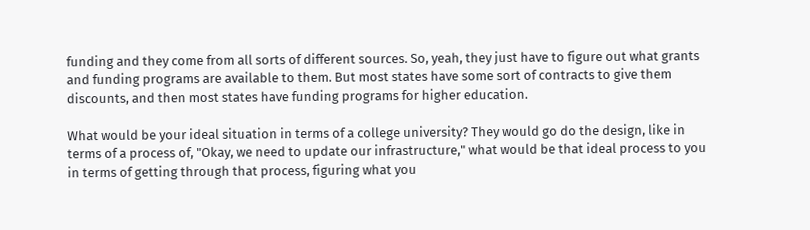funding and they come from all sorts of different sources. So, yeah, they just have to figure out what grants and funding programs are available to them. But most states have some sort of contracts to give them discounts, and then most states have funding programs for higher education.

What would be your ideal situation in terms of a college university? They would go do the design, like in terms of a process of, "Okay, we need to update our infrastructure," what would be that ideal process to you in terms of getting through that process, figuring what you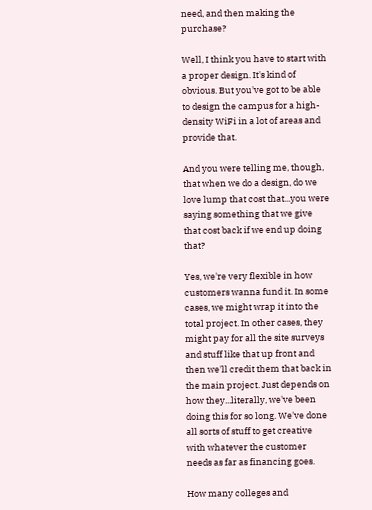need, and then making the purchase?

Well, I think you have to start with a proper design. It's kind of obvious. But you've got to be able to design the campus for a high-density WiFi in a lot of areas and provide that.

And you were telling me, though, that when we do a design, do we love lump that cost that...you were saying something that we give that cost back if we end up doing that?

Yes, we're very flexible in how customers wanna fund it. In some cases, we might wrap it into the total project. In other cases, they might pay for all the site surveys and stuff like that up front and then we'll credit them that back in the main project. Just depends on how they...literally, we've been doing this for so long. We've done all sorts of stuff to get creative with whatever the customer needs as far as financing goes.

How many colleges and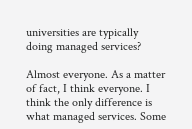universities are typically doing managed services?

Almost everyone. As a matter of fact, I think everyone. I think the only difference is what managed services. Some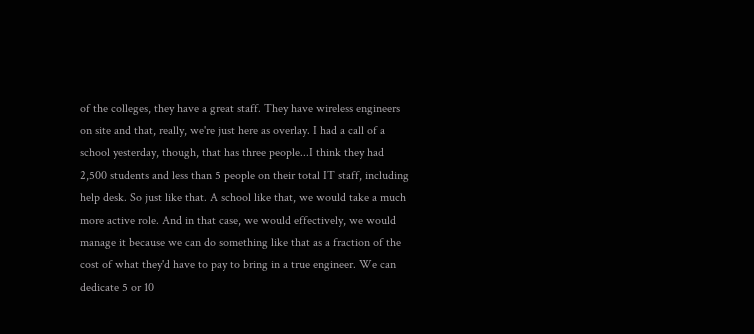of the colleges, they have a great staff. They have wireless engineers on site and that, really, we're just here as overlay. I had a call of a school yesterday, though, that has three people...I think they had 2,500 students and less than 5 people on their total IT staff, including help desk. So just like that. A school like that, we would take a much more active role. And in that case, we would effectively, we would manage it because we can do something like that as a fraction of the cost of what they'd have to pay to bring in a true engineer. We can dedicate 5 or 10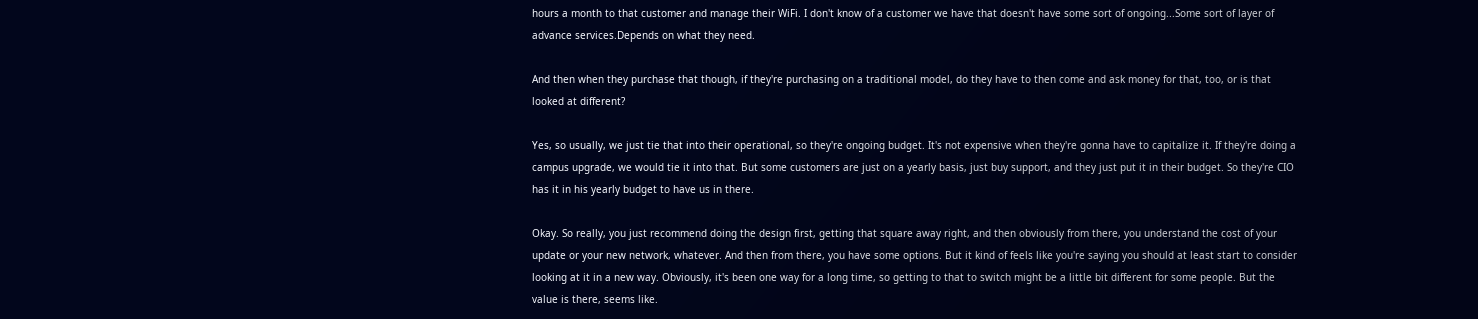hours a month to that customer and manage their WiFi. I don't know of a customer we have that doesn't have some sort of ongoing...Some sort of layer of advance services.Depends on what they need.

And then when they purchase that though, if they're purchasing on a traditional model, do they have to then come and ask money for that, too, or is that looked at different?

Yes, so usually, we just tie that into their operational, so they're ongoing budget. It's not expensive when they're gonna have to capitalize it. If they're doing a campus upgrade, we would tie it into that. But some customers are just on a yearly basis, just buy support, and they just put it in their budget. So they're CIO has it in his yearly budget to have us in there.

Okay. So really, you just recommend doing the design first, getting that square away right, and then obviously from there, you understand the cost of your update or your new network, whatever. And then from there, you have some options. But it kind of feels like you're saying you should at least start to consider looking at it in a new way. Obviously, it's been one way for a long time, so getting to that to switch might be a little bit different for some people. But the value is there, seems like.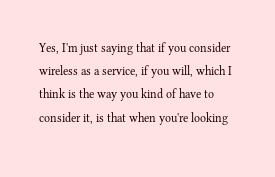Yes, I'm just saying that if you consider wireless as a service, if you will, which I think is the way you kind of have to consider it, is that when you're looking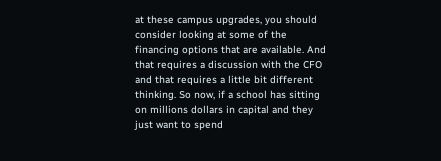at these campus upgrades, you should consider looking at some of the financing options that are available. And that requires a discussion with the CFO and that requires a little bit different thinking. So now, if a school has sitting on millions dollars in capital and they just want to spend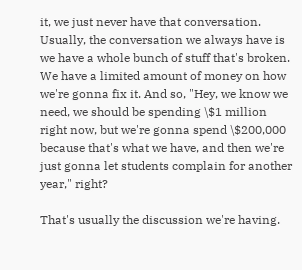it, we just never have that conversation. Usually, the conversation we always have is we have a whole bunch of stuff that's broken. We have a limited amount of money on how we're gonna fix it. And so, "Hey, we know we need, we should be spending \$1 million right now, but we're gonna spend \$200,000 because that's what we have, and then we're just gonna let students complain for another year," right?

That's usually the discussion we're having.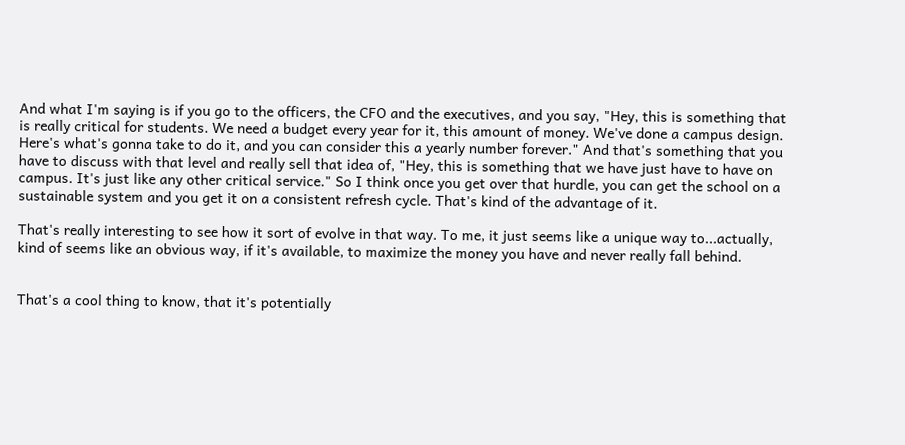And what I'm saying is if you go to the officers, the CFO and the executives, and you say, "Hey, this is something that is really critical for students. We need a budget every year for it, this amount of money. We've done a campus design. Here's what's gonna take to do it, and you can consider this a yearly number forever." And that's something that you have to discuss with that level and really sell that idea of, "Hey, this is something that we have just have to have on campus. It's just like any other critical service." So I think once you get over that hurdle, you can get the school on a sustainable system and you get it on a consistent refresh cycle. That's kind of the advantage of it.

That's really interesting to see how it sort of evolve in that way. To me, it just seems like a unique way to...actually, kind of seems like an obvious way, if it's available, to maximize the money you have and never really fall behind.


That's a cool thing to know, that it's potentially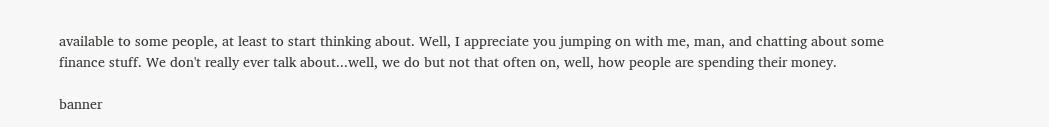available to some people, at least to start thinking about. Well, I appreciate you jumping on with me, man, and chatting about some finance stuff. We don't really ever talk about...well, we do but not that often on, well, how people are spending their money.

banner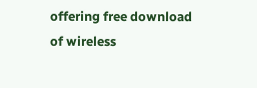offering free download of wireless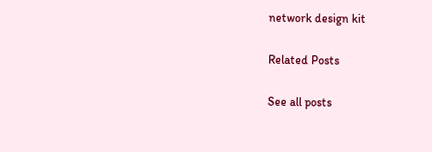network design kit

Related Posts

See all posts